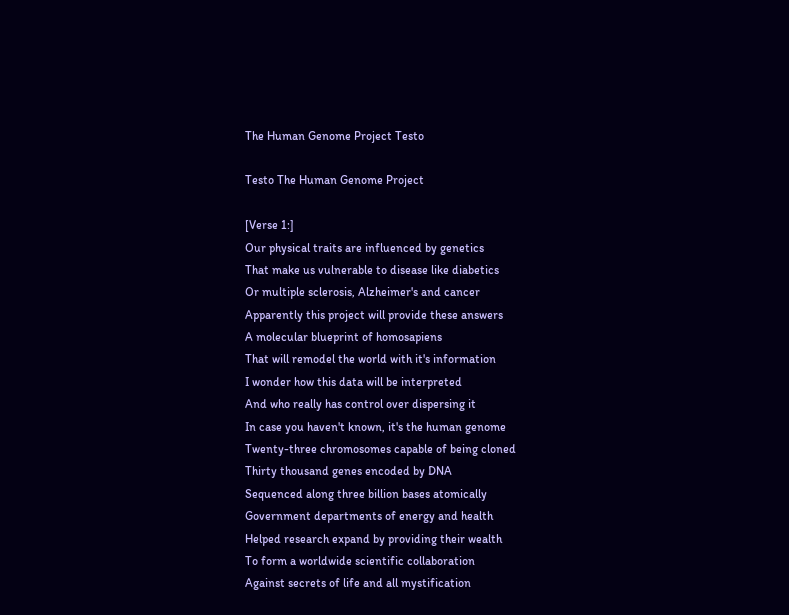The Human Genome Project Testo

Testo The Human Genome Project

[Verse 1:]
Our physical traits are influenced by genetics
That make us vulnerable to disease like diabetics
Or multiple sclerosis, Alzheimer's and cancer
Apparently this project will provide these answers
A molecular blueprint of homosapiens
That will remodel the world with it's information
I wonder how this data will be interpreted
And who really has control over dispersing it
In case you haven't known, it's the human genome
Twenty-three chromosomes capable of being cloned
Thirty thousand genes encoded by DNA
Sequenced along three billion bases atomically
Government departments of energy and health
Helped research expand by providing their wealth
To form a worldwide scientific collaboration
Against secrets of life and all mystification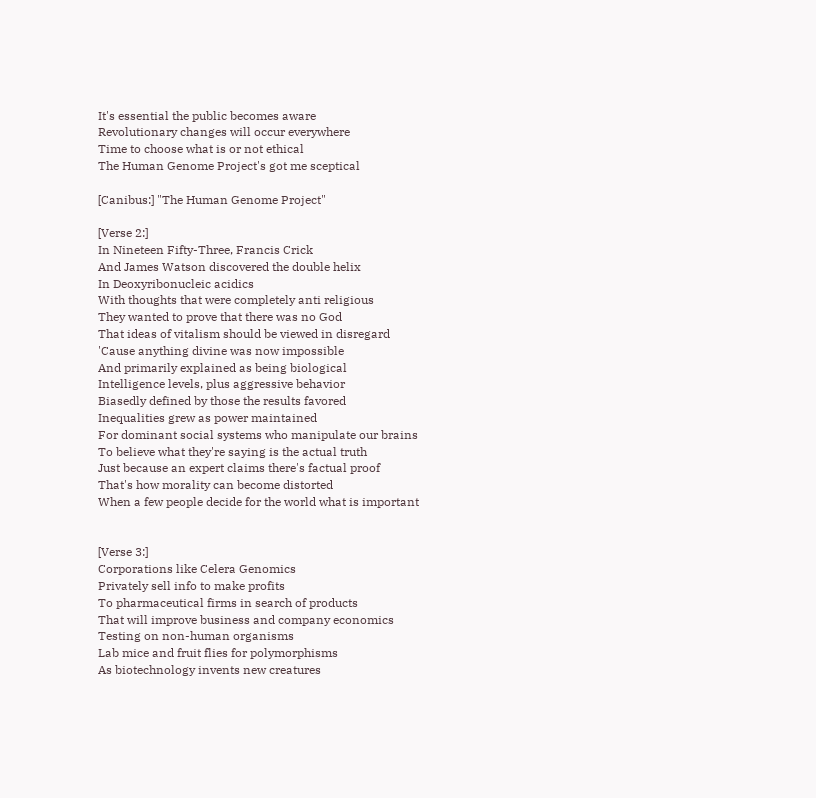It's essential the public becomes aware
Revolutionary changes will occur everywhere
Time to choose what is or not ethical
The Human Genome Project's got me sceptical

[Canibus:] "The Human Genome Project"

[Verse 2:]
In Nineteen Fifty-Three, Francis Crick
And James Watson discovered the double helix
In Deoxyribonucleic acidics
With thoughts that were completely anti religious
They wanted to prove that there was no God
That ideas of vitalism should be viewed in disregard
'Cause anything divine was now impossible
And primarily explained as being biological
Intelligence levels, plus aggressive behavior
Biasedly defined by those the results favored
Inequalities grew as power maintained
For dominant social systems who manipulate our brains
To believe what they're saying is the actual truth
Just because an expert claims there's factual proof
That's how morality can become distorted
When a few people decide for the world what is important


[Verse 3:]
Corporations like Celera Genomics
Privately sell info to make profits
To pharmaceutical firms in search of products
That will improve business and company economics
Testing on non-human organisms
Lab mice and fruit flies for polymorphisms
As biotechnology invents new creatures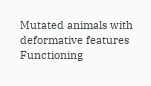Mutated animals with deformative features
Functioning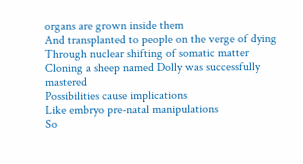organs are grown inside them
And transplanted to people on the verge of dying
Through nuclear shifting of somatic matter
Cloning a sheep named Dolly was successfully mastered
Possibilities cause implications
Like embryo pre-natal manipulations
So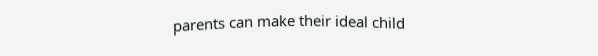parents can make their ideal child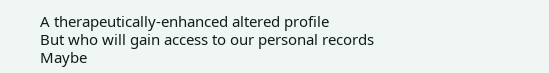A therapeutically-enhanced altered profile
But who will gain access to our personal records
Maybe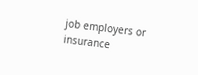job employers or insurance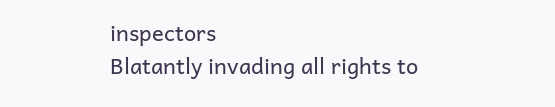inspectors
Blatantly invading all rights to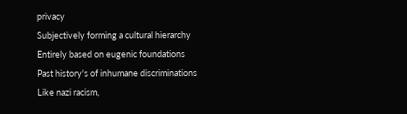privacy
Subjectively forming a cultural hierarchy
Entirely based on eugenic foundations
Past history's of inhumane discriminations
Like nazi racism,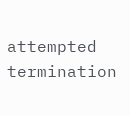attempted termination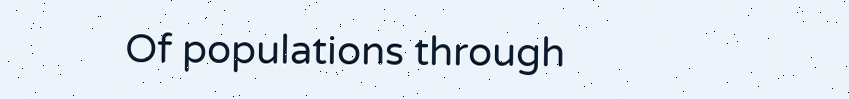Of populations through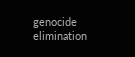genocide elimination